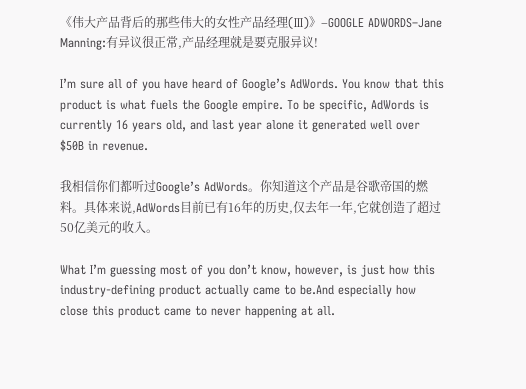《伟大产品背后的那些伟大的女性产品经理(III)》–GOOGLE ADWORDS–Jane Manning:有异议很正常,产品经理就是要克服异议!

I’m sure all of you have heard of Google’s AdWords. You know that this product is what fuels the Google empire. To be specific, AdWords is currently 16 years old, and last year alone it generated well over $50B in revenue.

我相信你们都听过Google’s AdWords。你知道这个产品是谷歌帝国的燃料。具体来说,AdWords目前已有16年的历史,仅去年一年,它就创造了超过50亿美元的收入。

What I’m guessing most of you don’t know, however, is just how this industry-defining product actually came to be.And especially how close this product came to never happening at all.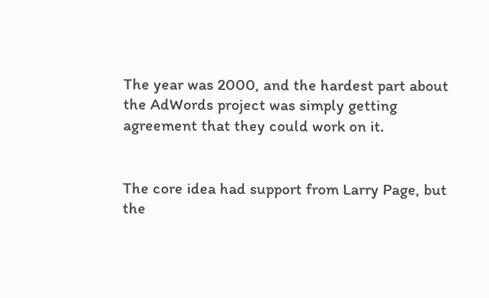The year was 2000, and the hardest part about the AdWords project was simply getting agreement that they could work on it.


The core idea had support from Larry Page, but the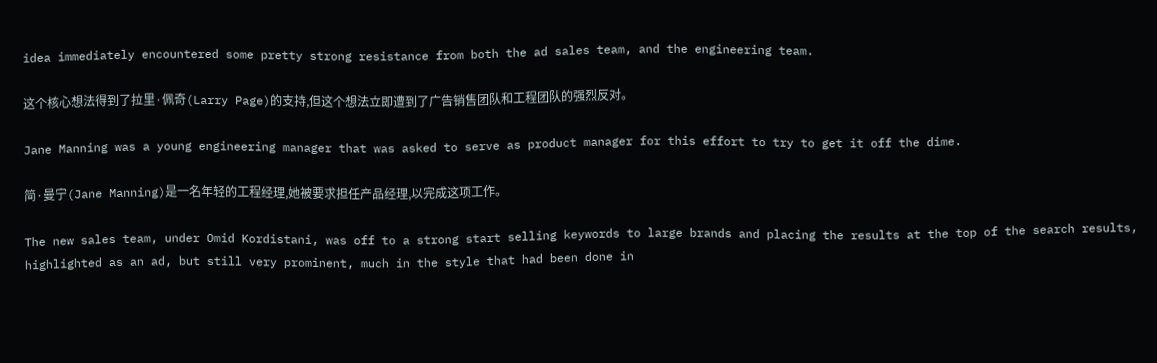idea immediately encountered some pretty strong resistance from both the ad sales team, and the engineering team.

这个核心想法得到了拉里·佩奇(Larry Page)的支持,但这个想法立即遭到了广告销售团队和工程团队的强烈反对。

Jane Manning was a young engineering manager that was asked to serve as product manager for this effort to try to get it off the dime.

简·曼宁(Jane Manning)是一名年轻的工程经理,她被要求担任产品经理,以完成这项工作。

The new sales team, under Omid Kordistani, was off to a strong start selling keywords to large brands and placing the results at the top of the search results, highlighted as an ad, but still very prominent, much in the style that had been done in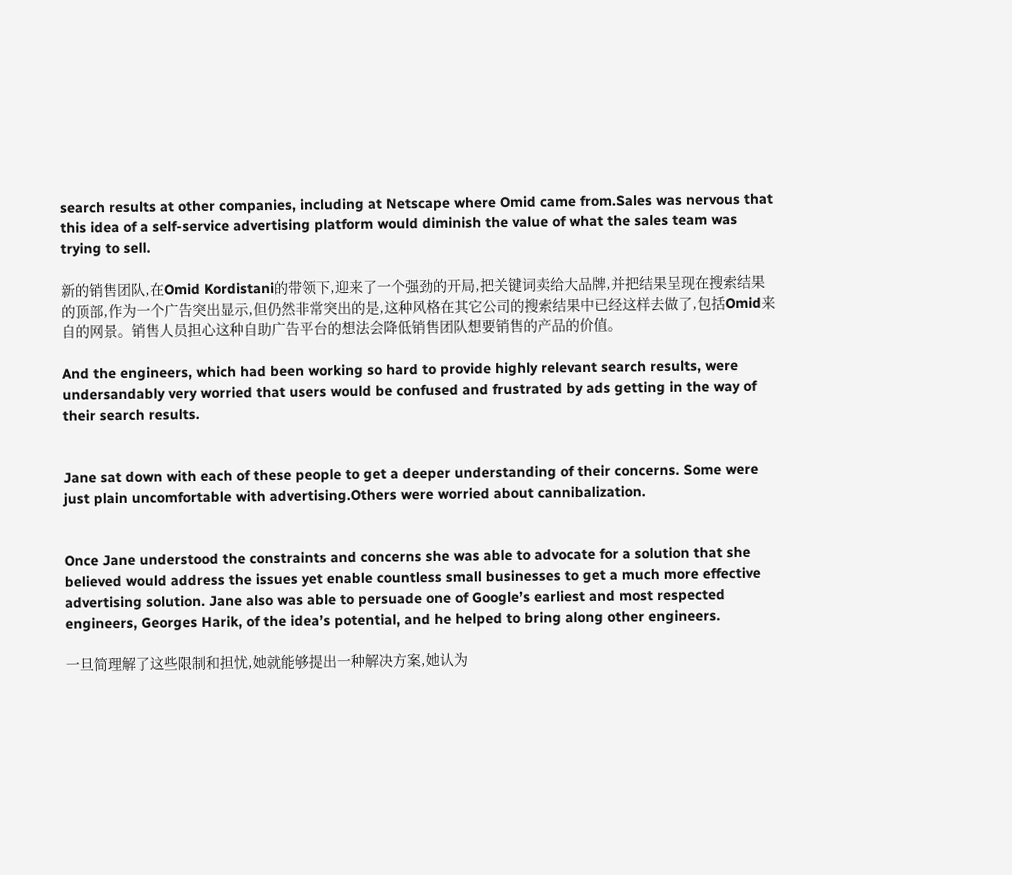search results at other companies, including at Netscape where Omid came from.Sales was nervous that this idea of a self-service advertising platform would diminish the value of what the sales team was trying to sell.

新的销售团队,在Omid Kordistani的带领下,迎来了一个强劲的开局,把关键词卖给大品牌,并把结果呈现在搜索结果的顶部,作为一个广告突出显示,但仍然非常突出的是,这种风格在其它公司的搜索结果中已经这样去做了,包括Omid来自的网景。销售人员担心这种自助广告平台的想法会降低销售团队想要销售的产品的价值。

And the engineers, which had been working so hard to provide highly relevant search results, were undersandably very worried that users would be confused and frustrated by ads getting in the way of their search results.


Jane sat down with each of these people to get a deeper understanding of their concerns. Some were just plain uncomfortable with advertising.Others were worried about cannibalization.


Once Jane understood the constraints and concerns she was able to advocate for a solution that she believed would address the issues yet enable countless small businesses to get a much more effective advertising solution. Jane also was able to persuade one of Google’s earliest and most respected engineers, Georges Harik, of the idea’s potential, and he helped to bring along other engineers.

一旦简理解了这些限制和担忧,她就能够提出一种解决方案,她认为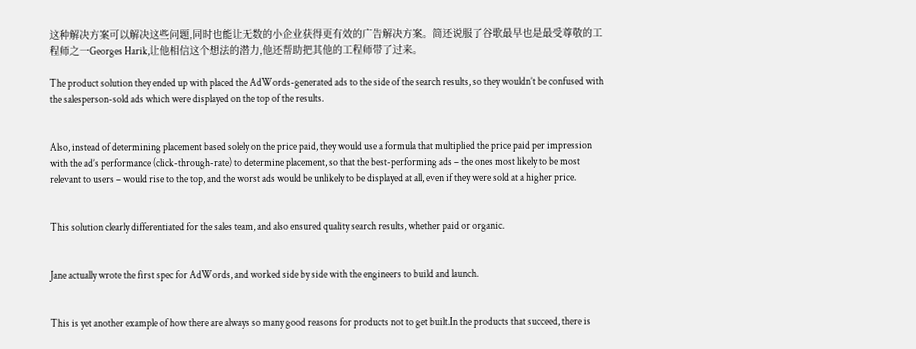这种解决方案可以解决这些问题,同时也能让无数的小企业获得更有效的广告解决方案。简还说服了谷歌最早也是最受尊敬的工程师之一Georges Harik,让他相信这个想法的潜力,他还帮助把其他的工程师带了过来。

The product solution they ended up with placed the AdWords-generated ads to the side of the search results, so they wouldn’t be confused with the salesperson-sold ads which were displayed on the top of the results.


Also, instead of determining placement based solely on the price paid, they would use a formula that multiplied the price paid per impression with the ad’s performance (click-through-rate) to determine placement, so that the best-performing ads – the ones most likely to be most relevant to users – would rise to the top, and the worst ads would be unlikely to be displayed at all, even if they were sold at a higher price.


This solution clearly differentiated for the sales team, and also ensured quality search results, whether paid or organic.


Jane actually wrote the first spec for AdWords, and worked side by side with the engineers to build and launch.


This is yet another example of how there are always so many good reasons for products not to get built.In the products that succeed, there is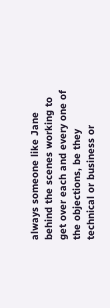always someone like Jane behind the scenes working to get over each and every one of the objections, be they technical or business or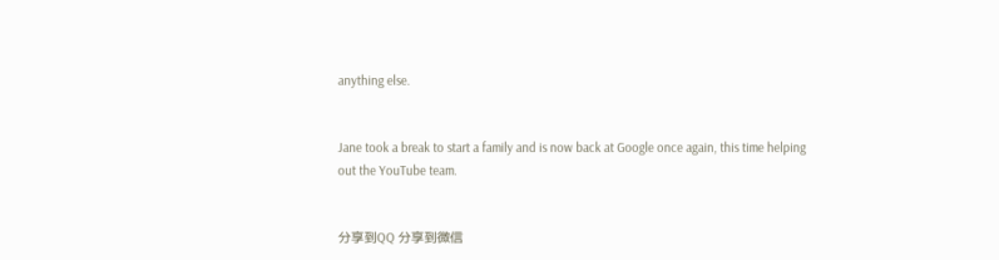anything else.


Jane took a break to start a family and is now back at Google once again, this time helping out the YouTube team.


分享到QQ 分享到微信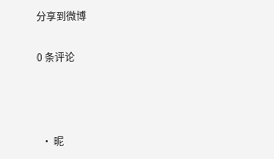分享到微博

0 条评论



  • 昵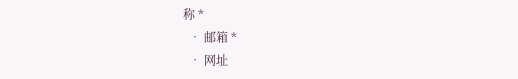称 *
  • 邮箱 *
  • 网址